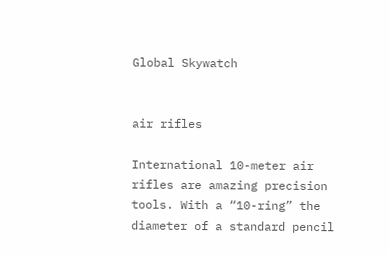Global Skywatch


air rifles

International 10-meter air rifles are amazing precision tools. With a “10-ring” the diameter of a standard pencil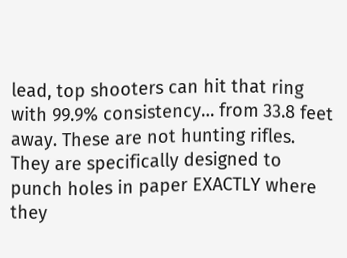lead, top shooters can hit that ring with 99.9% consistency… from 33.8 feet away. These are not hunting rifles. They are specifically designed to punch holes in paper EXACTLY where they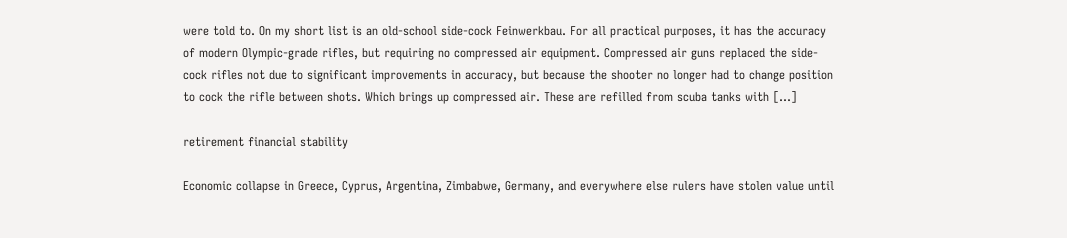were told to. On my short list is an old-school side-cock Feinwerkbau. For all practical purposes, it has the accuracy of modern Olympic-grade rifles, but requiring no compressed air equipment. Compressed air guns replaced the side-cock rifles not due to significant improvements in accuracy, but because the shooter no longer had to change position to cock the rifle between shots. Which brings up compressed air. These are refilled from scuba tanks with […]

retirement financial stability

Economic collapse in Greece, Cyprus, Argentina, Zimbabwe, Germany, and everywhere else rulers have stolen value until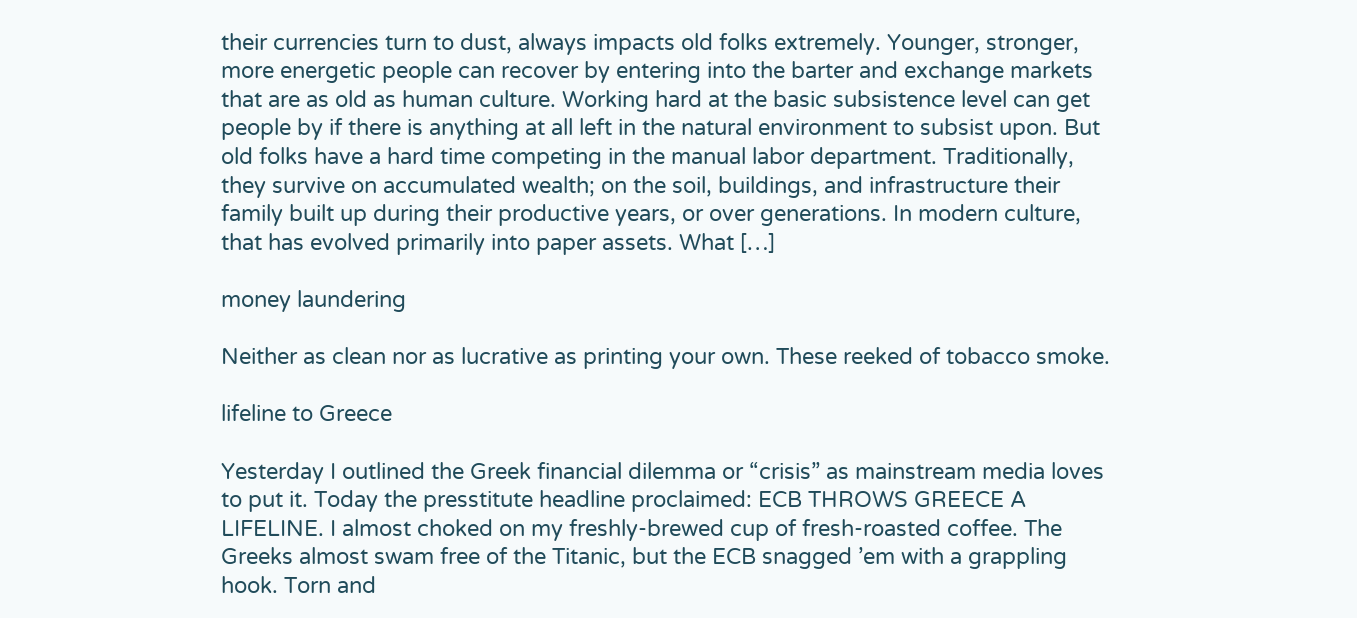their currencies turn to dust, always impacts old folks extremely. Younger, stronger, more energetic people can recover by entering into the barter and exchange markets that are as old as human culture. Working hard at the basic subsistence level can get people by if there is anything at all left in the natural environment to subsist upon. But old folks have a hard time competing in the manual labor department. Traditionally, they survive on accumulated wealth; on the soil, buildings, and infrastructure their family built up during their productive years, or over generations. In modern culture, that has evolved primarily into paper assets. What […]

money laundering

Neither as clean nor as lucrative as printing your own. These reeked of tobacco smoke.

lifeline to Greece

Yesterday I outlined the Greek financial dilemma or “crisis” as mainstream media loves to put it. Today the presstitute headline proclaimed: ECB THROWS GREECE A LIFELINE. I almost choked on my freshly-brewed cup of fresh-roasted coffee. The Greeks almost swam free of the Titanic, but the ECB snagged ’em with a grappling hook. Torn and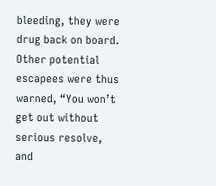bleeding, they were drug back on board. Other potential escapees were thus warned, “You won’t get out without serious resolve, and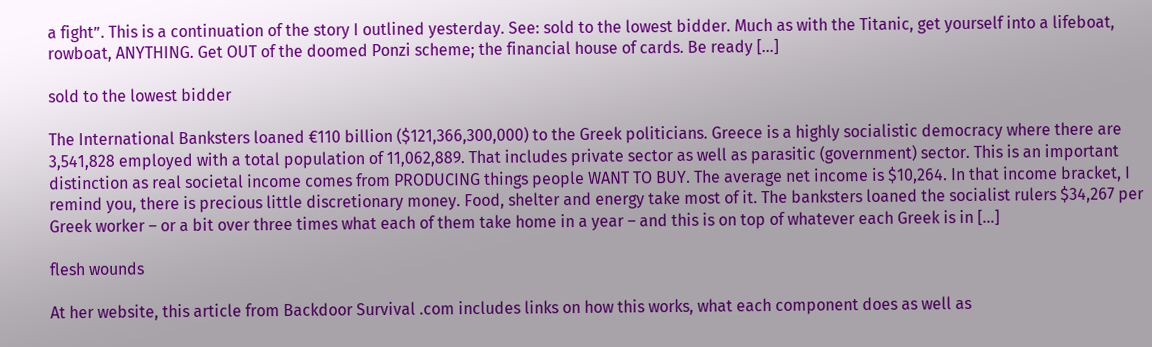a fight”. This is a continuation of the story I outlined yesterday. See: sold to the lowest bidder. Much as with the Titanic, get yourself into a lifeboat, rowboat, ANYTHING. Get OUT of the doomed Ponzi scheme; the financial house of cards. Be ready […]

sold to the lowest bidder

The International Banksters loaned €110 billion ($121,366,300,000) to the Greek politicians. Greece is a highly socialistic democracy where there are 3,541,828 employed with a total population of 11,062,889. That includes private sector as well as parasitic (government) sector. This is an important distinction as real societal income comes from PRODUCING things people WANT TO BUY. The average net income is $10,264. In that income bracket, I remind you, there is precious little discretionary money. Food, shelter and energy take most of it. The banksters loaned the socialist rulers $34,267 per Greek worker – or a bit over three times what each of them take home in a year – and this is on top of whatever each Greek is in […]

flesh wounds

At her website, this article from Backdoor Survival .com includes links on how this works, what each component does as well as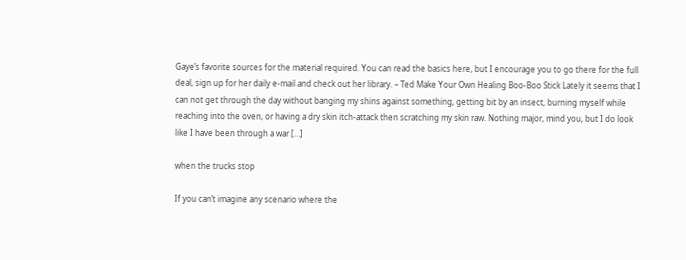Gaye’s favorite sources for the material required. You can read the basics here, but I encourage you to go there for the full deal, sign up for her daily e-mail and check out her library. – Ted Make Your Own Healing Boo-Boo Stick Lately it seems that I can not get through the day without banging my shins against something, getting bit by an insect, burning myself while reaching into the oven, or having a dry skin itch-attack then scratching my skin raw. Nothing major, mind you, but I do look like I have been through a war […]

when the trucks stop

If you can’t imagine any scenario where the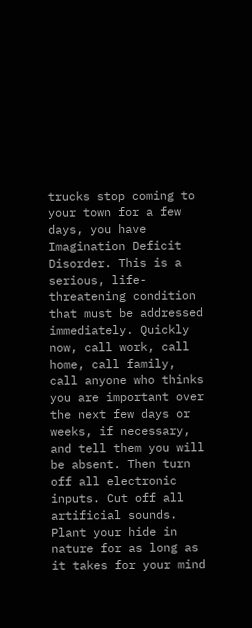trucks stop coming to your town for a few days, you have Imagination Deficit Disorder. This is a serious, life-threatening condition that must be addressed immediately. Quickly now, call work, call home, call family, call anyone who thinks you are important over the next few days or weeks, if necessary, and tell them you will be absent. Then turn off all electronic inputs. Cut off all artificial sounds. Plant your hide in nature for as long as it takes for your mind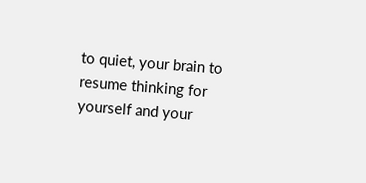to quiet, your brain to resume thinking for yourself and your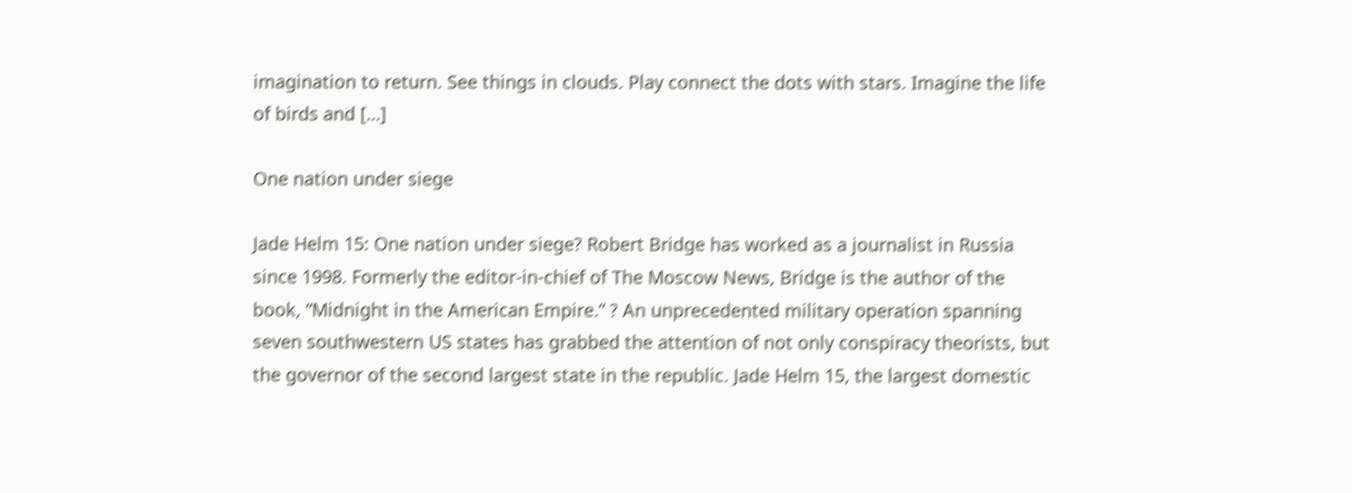imagination to return. See things in clouds. Play connect the dots with stars. Imagine the life of birds and […]

One nation under siege

Jade Helm 15: One nation under siege? Robert Bridge has worked as a journalist in Russia since 1998. Formerly the editor-in-chief of The Moscow News, Bridge is the author of the book, “Midnight in the American Empire.” ? An unprecedented military operation spanning seven southwestern US states has grabbed the attention of not only conspiracy theorists, but the governor of the second largest state in the republic. Jade Helm 15, the largest domestic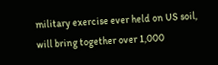military exercise ever held on US soil, will bring together over 1,000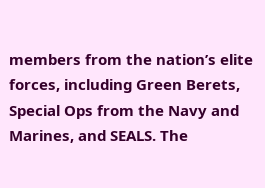members from the nation’s elite forces, including Green Berets, Special Ops from the Navy and Marines, and SEALS. The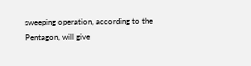sweeping operation, according to the Pentagon, will give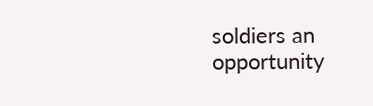soldiers an opportunity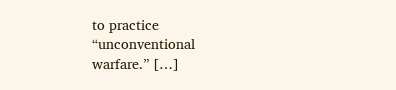to practice “unconventional warfare.” […]